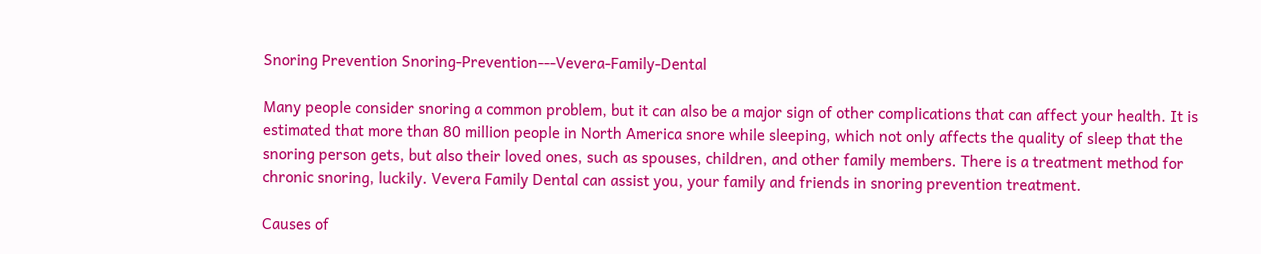Snoring Prevention Snoring-Prevention---Vevera-Family-Dental

Many people consider snoring a common problem, but it can also be a major sign of other complications that can affect your health. It is estimated that more than 80 million people in North America snore while sleeping, which not only affects the quality of sleep that the snoring person gets, but also their loved ones, such as spouses, children, and other family members. There is a treatment method for chronic snoring, luckily. Vevera Family Dental can assist you, your family and friends in snoring prevention treatment.

Causes of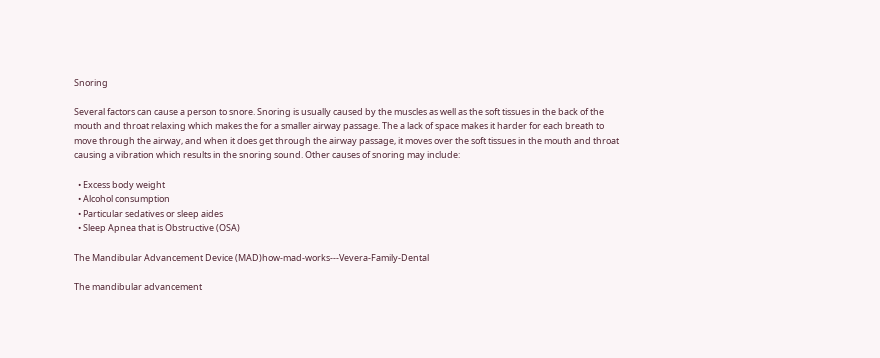Snoring

Several factors can cause a person to snore. Snoring is usually caused by the muscles as well as the soft tissues in the back of the mouth and throat relaxing which makes the for a smaller airway passage. The a lack of space makes it harder for each breath to move through the airway, and when it does get through the airway passage, it moves over the soft tissues in the mouth and throat causing a vibration which results in the snoring sound. Other causes of snoring may include:

  • Excess body weight
  • Alcohol consumption
  • Particular sedatives or sleep aides
  • Sleep Apnea that is Obstructive (OSA)

The Mandibular Advancement Device (MAD)how-mad-works---Vevera-Family-Dental

The mandibular advancement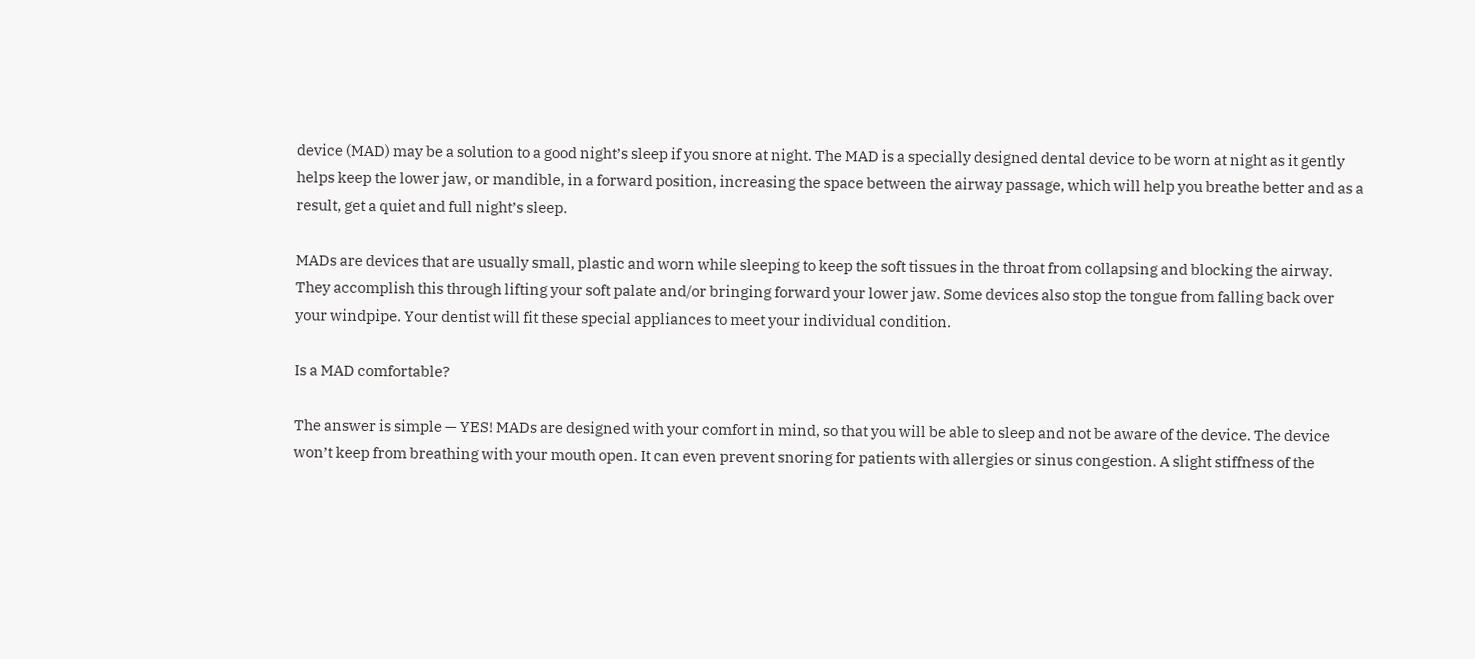device (MAD) may be a solution to a good night’s sleep if you snore at night. The MAD is a specially designed dental device to be worn at night as it gently helps keep the lower jaw, or mandible, in a forward position, increasing the space between the airway passage, which will help you breathe better and as a result, get a quiet and full night’s sleep.

MADs are devices that are usually small, plastic and worn while sleeping to keep the soft tissues in the throat from collapsing and blocking the airway. They accomplish this through lifting your soft palate and/or bringing forward your lower jaw. Some devices also stop the tongue from falling back over your windpipe. Your dentist will fit these special appliances to meet your individual condition.

Is a MAD comfortable?

The answer is simple — YES! MADs are designed with your comfort in mind, so that you will be able to sleep and not be aware of the device. The device won’t keep from breathing with your mouth open. It can even prevent snoring for patients with allergies or sinus congestion. A slight stiffness of the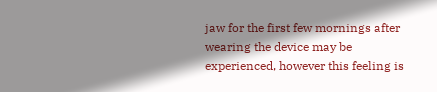jaw for the first few mornings after wearing the device may be experienced, however this feeling is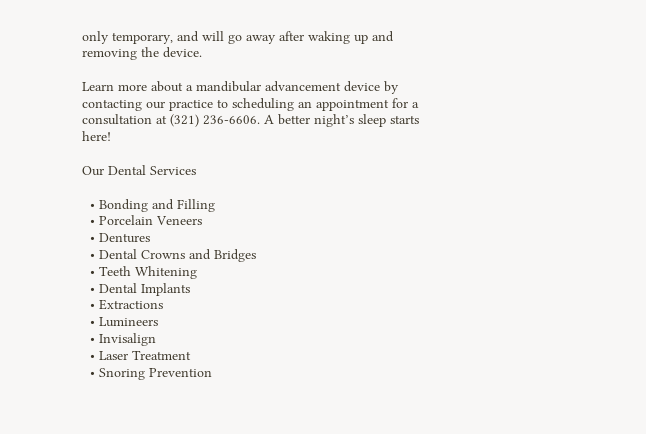only temporary, and will go away after waking up and removing the device.

Learn more about a mandibular advancement device by contacting our practice to scheduling an appointment for a consultation at (321) 236-6606. A better night’s sleep starts here!

Our Dental Services

  • Bonding and Filling
  • Porcelain Veneers
  • Dentures
  • Dental Crowns and Bridges
  • Teeth Whitening
  • Dental Implants
  • Extractions
  • Lumineers
  • Invisalign
  • Laser Treatment
  • Snoring Prevention